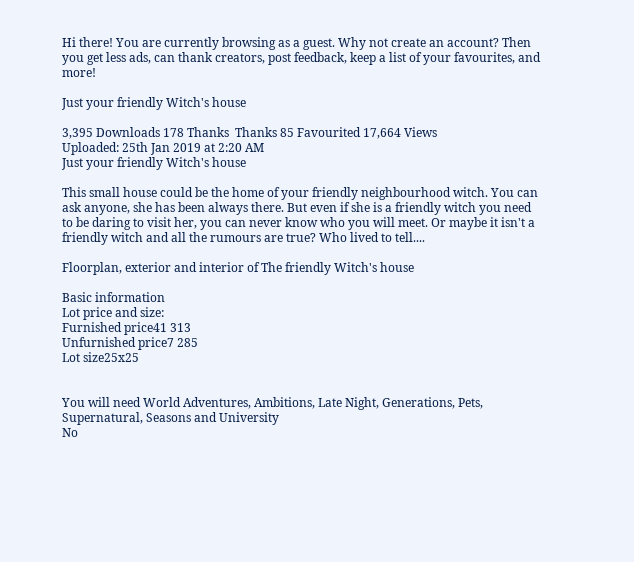Hi there! You are currently browsing as a guest. Why not create an account? Then you get less ads, can thank creators, post feedback, keep a list of your favourites, and more!

Just your friendly Witch's house

3,395 Downloads 178 Thanks  Thanks 85 Favourited 17,664 Views
Uploaded: 25th Jan 2019 at 2:20 AM
Just your friendly Witch's house

This small house could be the home of your friendly neighbourhood witch. You can ask anyone, she has been always there. But even if she is a friendly witch you need to be daring to visit her, you can never know who you will meet. Or maybe it isn't a friendly witch and all the rumours are true? Who lived to tell....

Floorplan, exterior and interior of The friendly Witch's house

Basic information
Lot price and size:
Furnished price41 313
Unfurnished price7 285
Lot size25x25


You will need World Adventures, Ambitions, Late Night, Generations, Pets, Supernatural, Seasons and University
No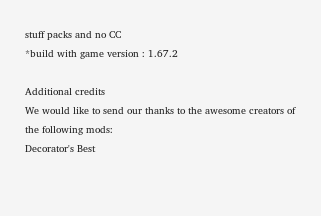stuff packs and no CC
*build with game version : 1.67.2

Additional credits
We would like to send our thanks to the awesome creators of the following mods:
Decorator's Best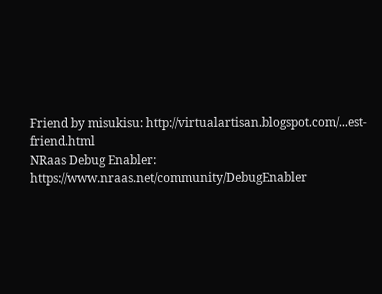Friend by misukisu: http://virtualartisan.blogspot.com/...est-friend.html
NRaas Debug Enabler: https://www.nraas.net/community/DebugEnabler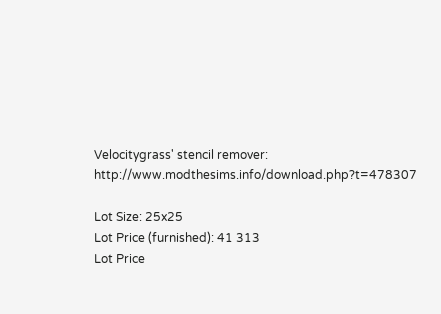Velocitygrass' stencil remover: http://www.modthesims.info/download.php?t=478307

Lot Size: 25x25
Lot Price (furnished): 41 313
Lot Price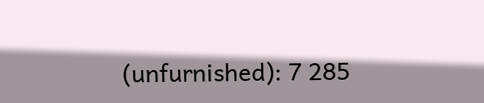(unfurnished): 7 285